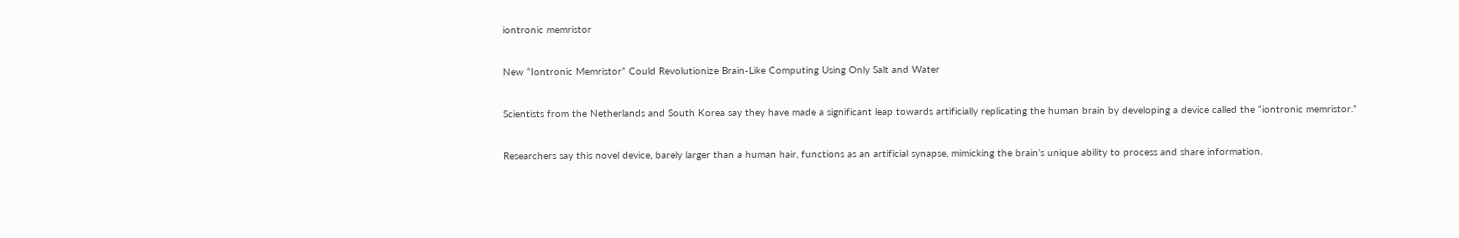iontronic memristor

New “Iontronic Memristor” Could Revolutionize Brain-Like Computing Using Only Salt and Water

Scientists from the Netherlands and South Korea say they have made a significant leap towards artificially replicating the human brain by developing a device called the “iontronic memristor.”

Researchers say this novel device, barely larger than a human hair, functions as an artificial synapse, mimicking the brain’s unique ability to process and share information.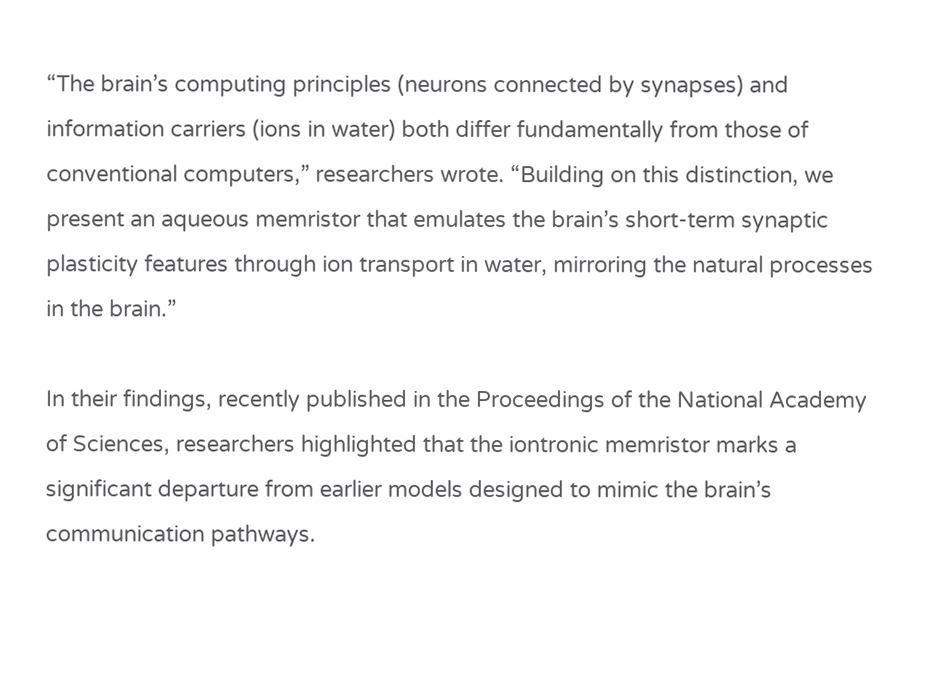“The brain’s computing principles (neurons connected by synapses) and information carriers (ions in water) both differ fundamentally from those of conventional computers,” researchers wrote. “Building on this distinction, we present an aqueous memristor that emulates the brain’s short-term synaptic plasticity features through ion transport in water, mirroring the natural processes in the brain.”

In their findings, recently published in the Proceedings of the National Academy of Sciences, researchers highlighted that the iontronic memristor marks a significant departure from earlier models designed to mimic the brain’s communication pathways.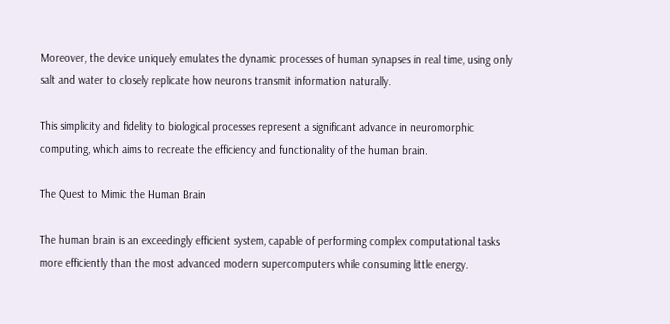Moreover, the device uniquely emulates the dynamic processes of human synapses in real time, using only salt and water to closely replicate how neurons transmit information naturally.

This simplicity and fidelity to biological processes represent a significant advance in neuromorphic computing, which aims to recreate the efficiency and functionality of the human brain.

The Quest to Mimic the Human Brain

The human brain is an exceedingly efficient system, capable of performing complex computational tasks more efficiently than the most advanced modern supercomputers while consuming little energy.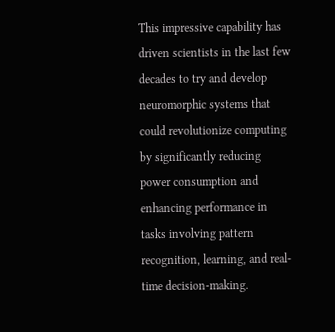This impressive capability has driven scientists in the last few decades to try and develop neuromorphic systems that could revolutionize computing by significantly reducing power consumption and enhancing performance in tasks involving pattern recognition, learning, and real-time decision-making.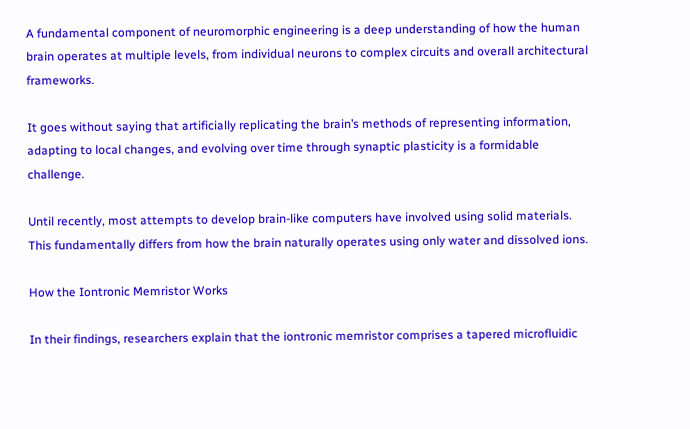A fundamental component of neuromorphic engineering is a deep understanding of how the human brain operates at multiple levels, from individual neurons to complex circuits and overall architectural frameworks.

It goes without saying that artificially replicating the brain’s methods of representing information, adapting to local changes, and evolving over time through synaptic plasticity is a formidable challenge.

Until recently, most attempts to develop brain-like computers have involved using solid materials. This fundamentally differs from how the brain naturally operates using only water and dissolved ions.

How the Iontronic Memristor Works

In their findings, researchers explain that the iontronic memristor comprises a tapered microfluidic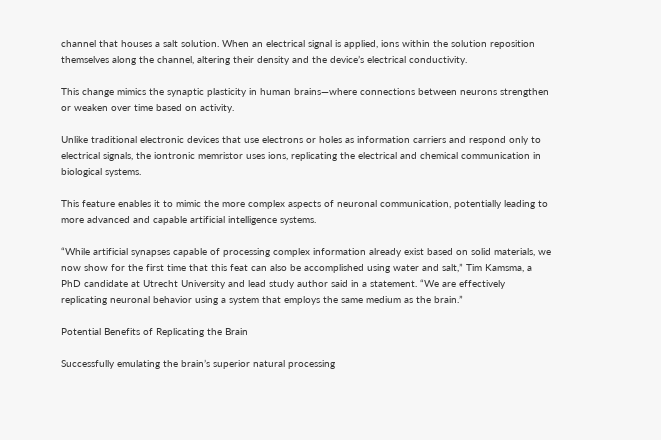channel that houses a salt solution. When an electrical signal is applied, ions within the solution reposition themselves along the channel, altering their density and the device’s electrical conductivity.

This change mimics the synaptic plasticity in human brains—where connections between neurons strengthen or weaken over time based on activity.

Unlike traditional electronic devices that use electrons or holes as information carriers and respond only to electrical signals, the iontronic memristor uses ions, replicating the electrical and chemical communication in biological systems.

This feature enables it to mimic the more complex aspects of neuronal communication, potentially leading to more advanced and capable artificial intelligence systems.

“While artificial synapses capable of processing complex information already exist based on solid materials, we now show for the first time that this feat can also be accomplished using water and salt,” Tim Kamsma, a PhD candidate at Utrecht University and lead study author said in a statement. “We are effectively replicating neuronal behavior using a system that employs the same medium as the brain.”

Potential Benefits of Replicating the Brain

Successfully emulating the brain’s superior natural processing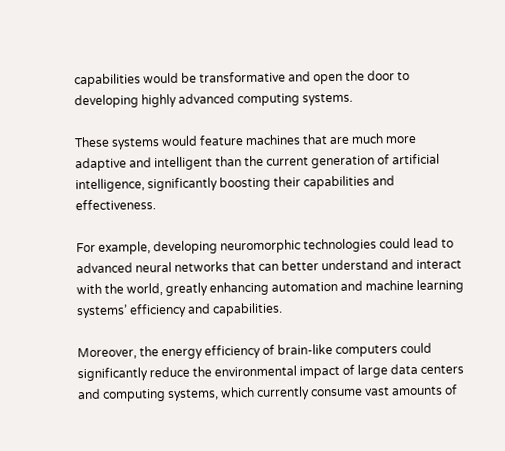capabilities would be transformative and open the door to developing highly advanced computing systems.

These systems would feature machines that are much more adaptive and intelligent than the current generation of artificial intelligence, significantly boosting their capabilities and effectiveness.

For example, developing neuromorphic technologies could lead to advanced neural networks that can better understand and interact with the world, greatly enhancing automation and machine learning systems’ efficiency and capabilities.

Moreover, the energy efficiency of brain-like computers could significantly reduce the environmental impact of large data centers and computing systems, which currently consume vast amounts of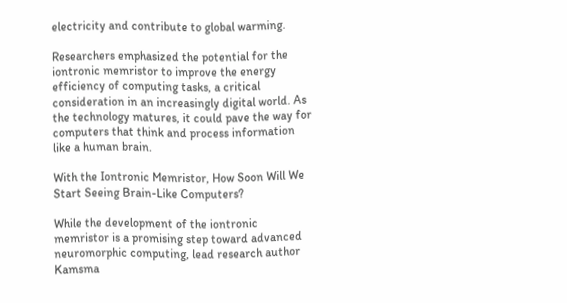electricity and contribute to global warming.

Researchers emphasized the potential for the iontronic memristor to improve the energy efficiency of computing tasks, a critical consideration in an increasingly digital world. As the technology matures, it could pave the way for computers that think and process information like a human brain.

With the Iontronic Memristor, How Soon Will We Start Seeing Brain-Like Computers?

While the development of the iontronic memristor is a promising step toward advanced neuromorphic computing, lead research author Kamsma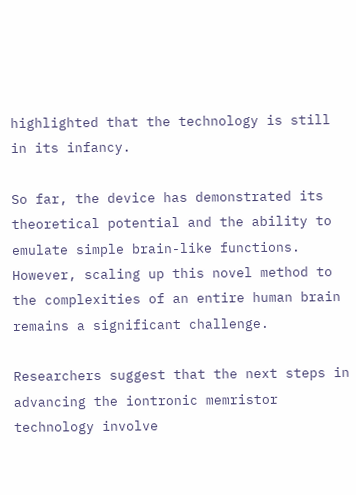highlighted that the technology is still in its infancy.

So far, the device has demonstrated its theoretical potential and the ability to emulate simple brain-like functions. However, scaling up this novel method to the complexities of an entire human brain remains a significant challenge.

Researchers suggest that the next steps in advancing the iontronic memristor technology involve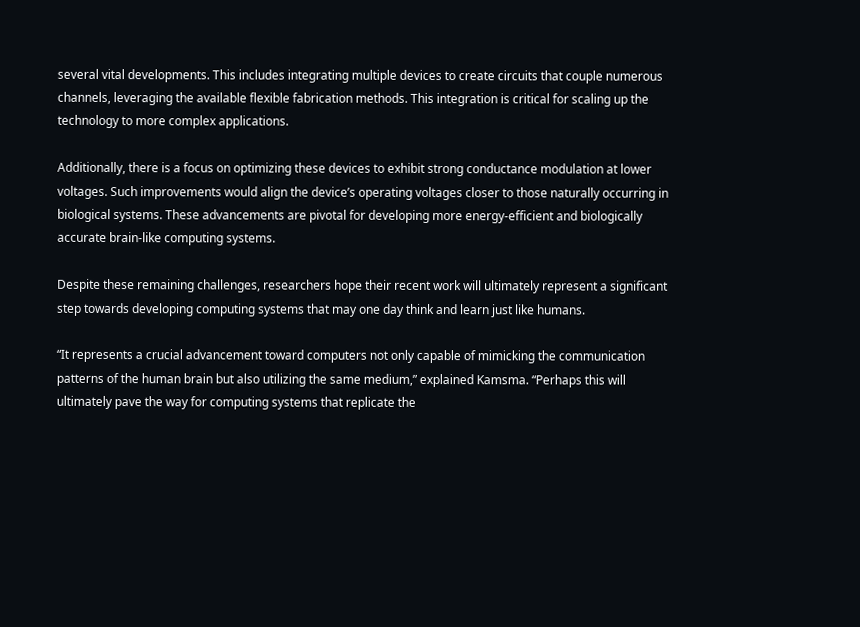several vital developments. This includes integrating multiple devices to create circuits that couple numerous channels, leveraging the available flexible fabrication methods. This integration is critical for scaling up the technology to more complex applications.

Additionally, there is a focus on optimizing these devices to exhibit strong conductance modulation at lower voltages. Such improvements would align the device’s operating voltages closer to those naturally occurring in biological systems. These advancements are pivotal for developing more energy-efficient and biologically accurate brain-like computing systems.

Despite these remaining challenges, researchers hope their recent work will ultimately represent a significant step towards developing computing systems that may one day think and learn just like humans.

“It represents a crucial advancement toward computers not only capable of mimicking the communication patterns of the human brain but also utilizing the same medium,” explained Kamsma. “Perhaps this will ultimately pave the way for computing systems that replicate the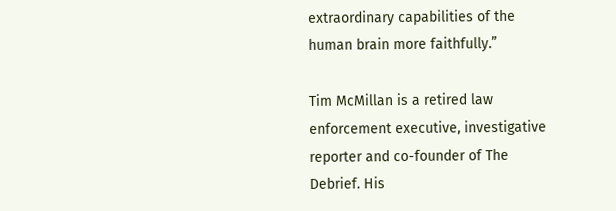extraordinary capabilities of the human brain more faithfully.”

Tim McMillan is a retired law enforcement executive, investigative reporter and co-founder of The Debrief. His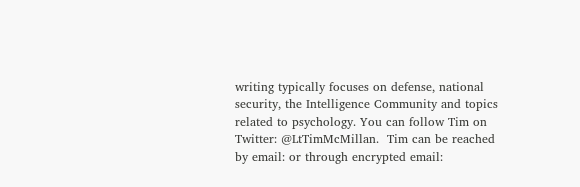writing typically focuses on defense, national security, the Intelligence Community and topics related to psychology. You can follow Tim on Twitter: @LtTimMcMillan.  Tim can be reached by email: or through encrypted email: